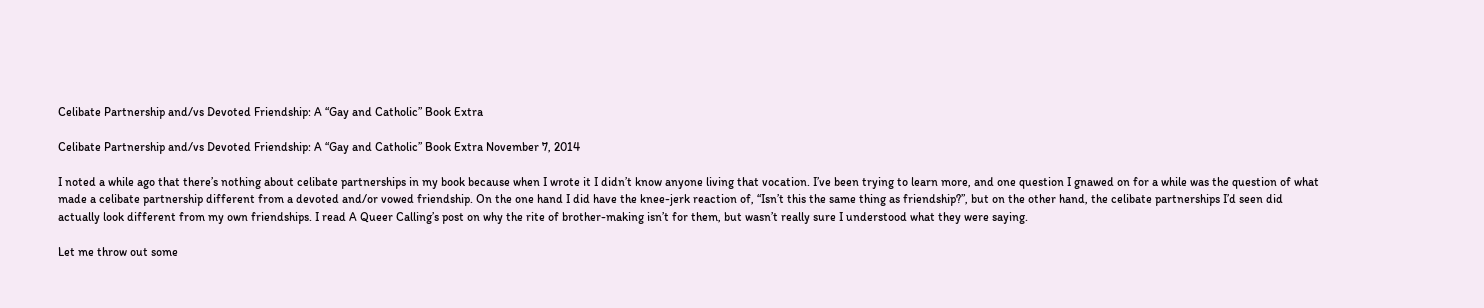Celibate Partnership and/vs Devoted Friendship: A “Gay and Catholic” Book Extra

Celibate Partnership and/vs Devoted Friendship: A “Gay and Catholic” Book Extra November 7, 2014

I noted a while ago that there’s nothing about celibate partnerships in my book because when I wrote it I didn’t know anyone living that vocation. I’ve been trying to learn more, and one question I gnawed on for a while was the question of what made a celibate partnership different from a devoted and/or vowed friendship. On the one hand I did have the knee-jerk reaction of, “Isn’t this the same thing as friendship?”, but on the other hand, the celibate partnerships I’d seen did actually look different from my own friendships. I read A Queer Calling’s post on why the rite of brother-making isn’t for them, but wasn’t really sure I understood what they were saying.

Let me throw out some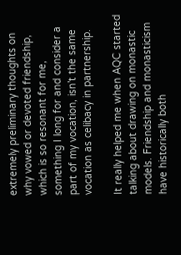extremely preliminary thoughts on why vowed or devoted friendship, which is so resonant for me, something I long for and consider a part of my vocation, isn’t the same vocation as celibacy in partnership.

It really helped me when AQC started talking about drawing on monastic models. Friendship and monasticism have historically both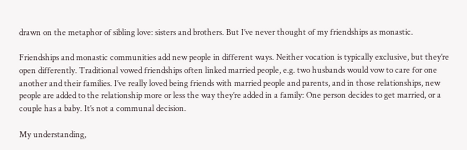drawn on the metaphor of sibling love: sisters and brothers. But I’ve never thought of my friendships as monastic.

Friendships and monastic communities add new people in different ways. Neither vocation is typically exclusive, but they’re open differently. Traditional vowed friendships often linked married people, e.g. two husbands would vow to care for one another and their families. I’ve really loved being friends with married people and parents, and in those relationships, new people are added to the relationship more or less the way they’re added in a family: One person decides to get married, or a couple has a baby. It’s not a communal decision.

My understanding,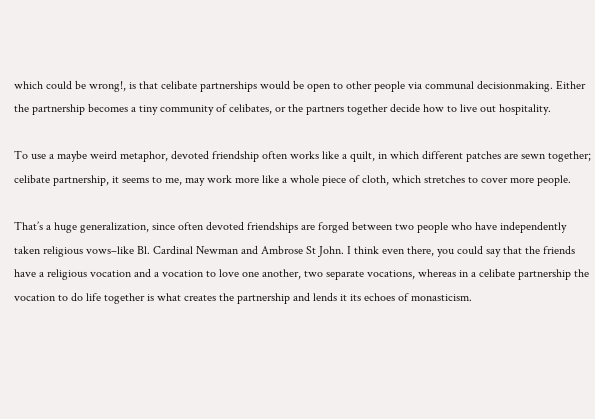which could be wrong!, is that celibate partnerships would be open to other people via communal decisionmaking. Either the partnership becomes a tiny community of celibates, or the partners together decide how to live out hospitality.

To use a maybe weird metaphor, devoted friendship often works like a quilt, in which different patches are sewn together; celibate partnership, it seems to me, may work more like a whole piece of cloth, which stretches to cover more people.

That’s a huge generalization, since often devoted friendships are forged between two people who have independently taken religious vows–like Bl. Cardinal Newman and Ambrose St John. I think even there, you could say that the friends have a religious vocation and a vocation to love one another, two separate vocations, whereas in a celibate partnership the vocation to do life together is what creates the partnership and lends it its echoes of monasticism.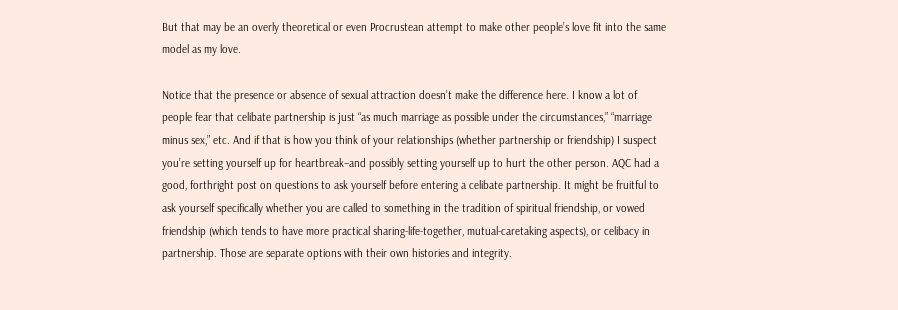But that may be an overly theoretical or even Procrustean attempt to make other people’s love fit into the same model as my love.

Notice that the presence or absence of sexual attraction doesn’t make the difference here. I know a lot of people fear that celibate partnership is just “as much marriage as possible under the circumstances,” “marriage minus sex,” etc. And if that is how you think of your relationships (whether partnership or friendship) I suspect you’re setting yourself up for heartbreak–and possibly setting yourself up to hurt the other person. AQC had a good, forthright post on questions to ask yourself before entering a celibate partnership. It might be fruitful to ask yourself specifically whether you are called to something in the tradition of spiritual friendship, or vowed friendship (which tends to have more practical sharing-life-together, mutual-caretaking aspects), or celibacy in partnership. Those are separate options with their own histories and integrity.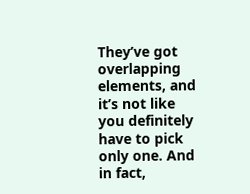They’ve got overlapping elements, and it’s not like you definitely have to pick only one. And in fact,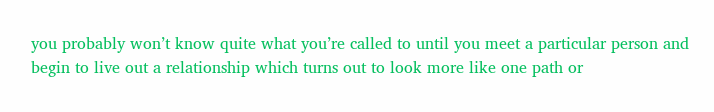you probably won’t know quite what you’re called to until you meet a particular person and begin to live out a relationship which turns out to look more like one path or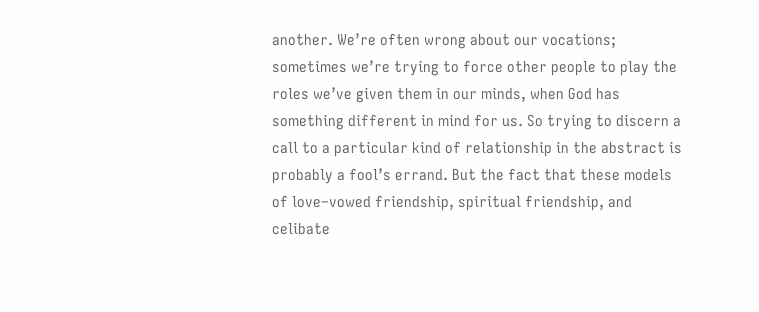another. We’re often wrong about our vocations; sometimes we’re trying to force other people to play the roles we’ve given them in our minds, when God has something different in mind for us. So trying to discern a call to a particular kind of relationship in the abstract is probably a fool’s errand. But the fact that these models of love–vowed friendship, spiritual friendship, and celibate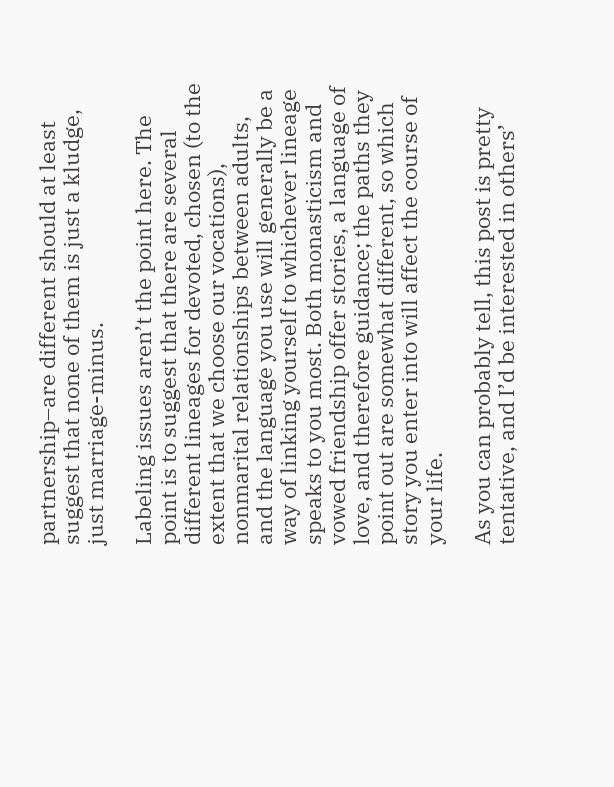partnership–are different should at least suggest that none of them is just a kludge, just marriage-minus.

Labeling issues aren’t the point here. The point is to suggest that there are several different lineages for devoted, chosen (to the extent that we choose our vocations), nonmarital relationships between adults, and the language you use will generally be a way of linking yourself to whichever lineage speaks to you most. Both monasticism and vowed friendship offer stories, a language of love, and therefore guidance; the paths they point out are somewhat different, so which story you enter into will affect the course of your life.

As you can probably tell, this post is pretty tentative, and I’d be interested in others’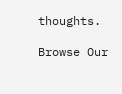thoughts.

Browse Our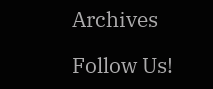Archives

Follow Us!